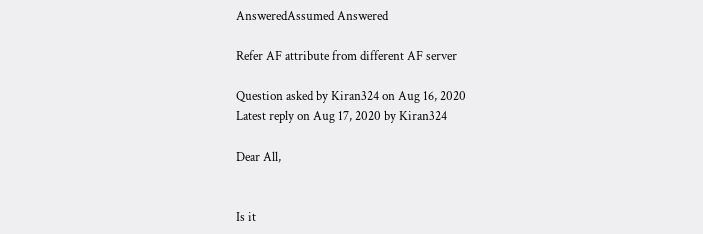AnsweredAssumed Answered

Refer AF attribute from different AF server

Question asked by Kiran324 on Aug 16, 2020
Latest reply on Aug 17, 2020 by Kiran324

Dear All,


Is it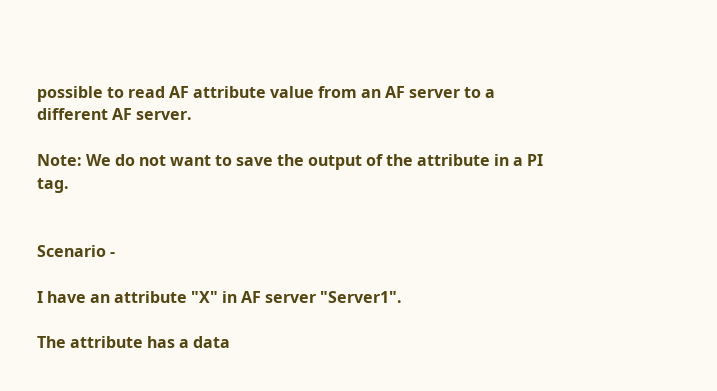possible to read AF attribute value from an AF server to a different AF server.

Note: We do not want to save the output of the attribute in a PI tag.


Scenario -

I have an attribute "X" in AF server "Server1".

The attribute has a data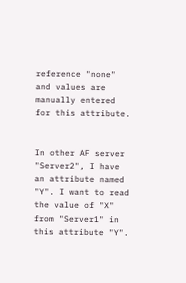reference "none" and values are manually entered for this attribute.


In other AF server "Server2", I have an attribute named "Y". I want to read the value of "X" from "Server1" in this attribute "Y".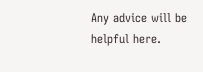Any advice will be helpful here.